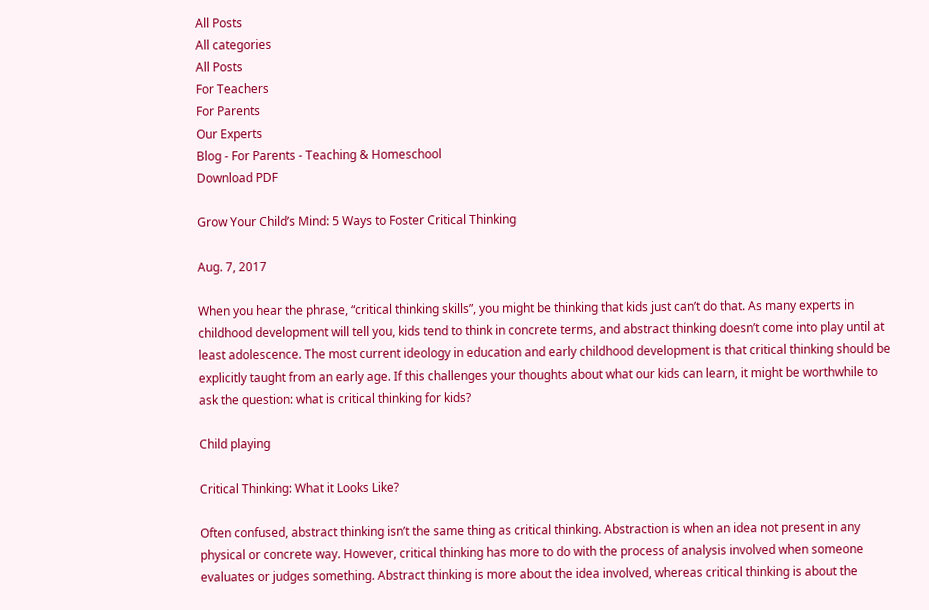All Posts
All categories
All Posts
For Teachers
For Parents
Our Experts
Blog - For Parents - Teaching & Homeschool
Download PDF

Grow Your Child’s Mind: 5 Ways to Foster Critical Thinking

Aug. 7, 2017

When you hear the phrase, “critical thinking skills”, you might be thinking that kids just can’t do that. As many experts in childhood development will tell you, kids tend to think in concrete terms, and abstract thinking doesn’t come into play until at least adolescence. The most current ideology in education and early childhood development is that critical thinking should be explicitly taught from an early age. If this challenges your thoughts about what our kids can learn, it might be worthwhile to ask the question: what is critical thinking for kids?

Child playing

Critical Thinking: What it Looks Like?

Often confused, abstract thinking isn’t the same thing as critical thinking. Abstraction is when an idea not present in any physical or concrete way. However, critical thinking has more to do with the process of analysis involved when someone evaluates or judges something. Abstract thinking is more about the idea involved, whereas critical thinking is about the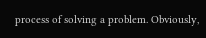process of solving a problem. Obviously,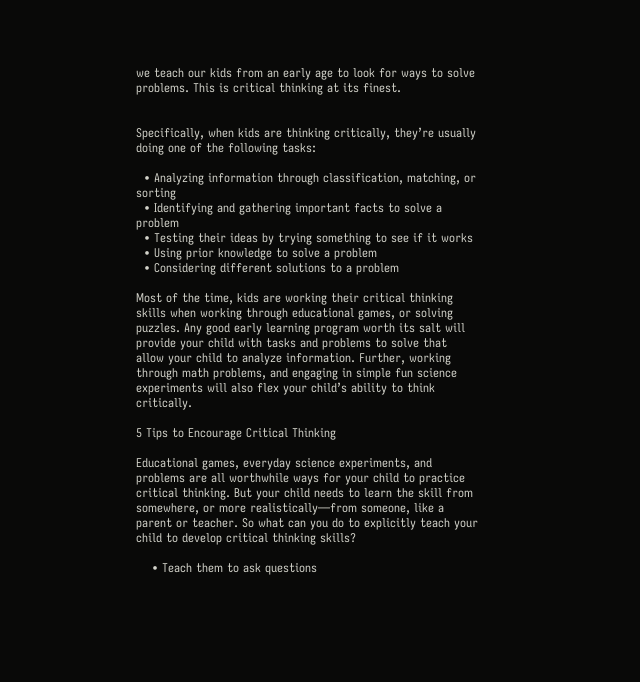we teach our kids from an early age to look for ways to solve problems. This is critical thinking at its finest.


Specifically, when kids are thinking critically, they’re usually doing one of the following tasks:

  • Analyzing information through classification, matching, or sorting
  • Identifying and gathering important facts to solve a problem
  • Testing their ideas by trying something to see if it works
  • Using prior knowledge to solve a problem
  • Considering different solutions to a problem

Most of the time, kids are working their critical thinking skills when working through educational games, or solving puzzles. Any good early learning program worth its salt will provide your child with tasks and problems to solve that allow your child to analyze information. Further, working through math problems, and engaging in simple fun science experiments will also flex your child’s ability to think critically.

5 Tips to Encourage Critical Thinking

Educational games, everyday science experiments, and problems are all worthwhile ways for your child to practice critical thinking. But your child needs to learn the skill from somewhere, or more realistically—from someone, like a parent or teacher. So what can you do to explicitly teach your child to develop critical thinking skills?

    • Teach them to ask questions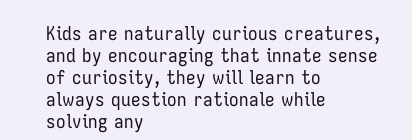Kids are naturally curious creatures, and by encouraging that innate sense of curiosity, they will learn to always question rationale while solving any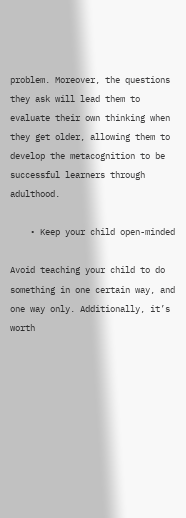problem. Moreover, the questions they ask will lead them to evaluate their own thinking when they get older, allowing them to develop the metacognition to be successful learners through adulthood.

    • Keep your child open-minded

Avoid teaching your child to do something in one certain way, and one way only. Additionally, it’s worth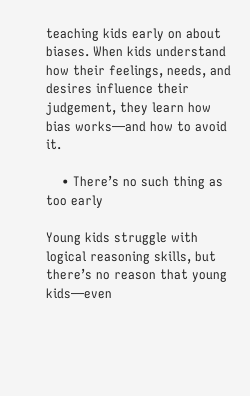teaching kids early on about biases. When kids understand how their feelings, needs, and desires influence their judgement, they learn how bias works—and how to avoid it.

    • There’s no such thing as too early

Young kids struggle with logical reasoning skills, but there’s no reason that young kids—even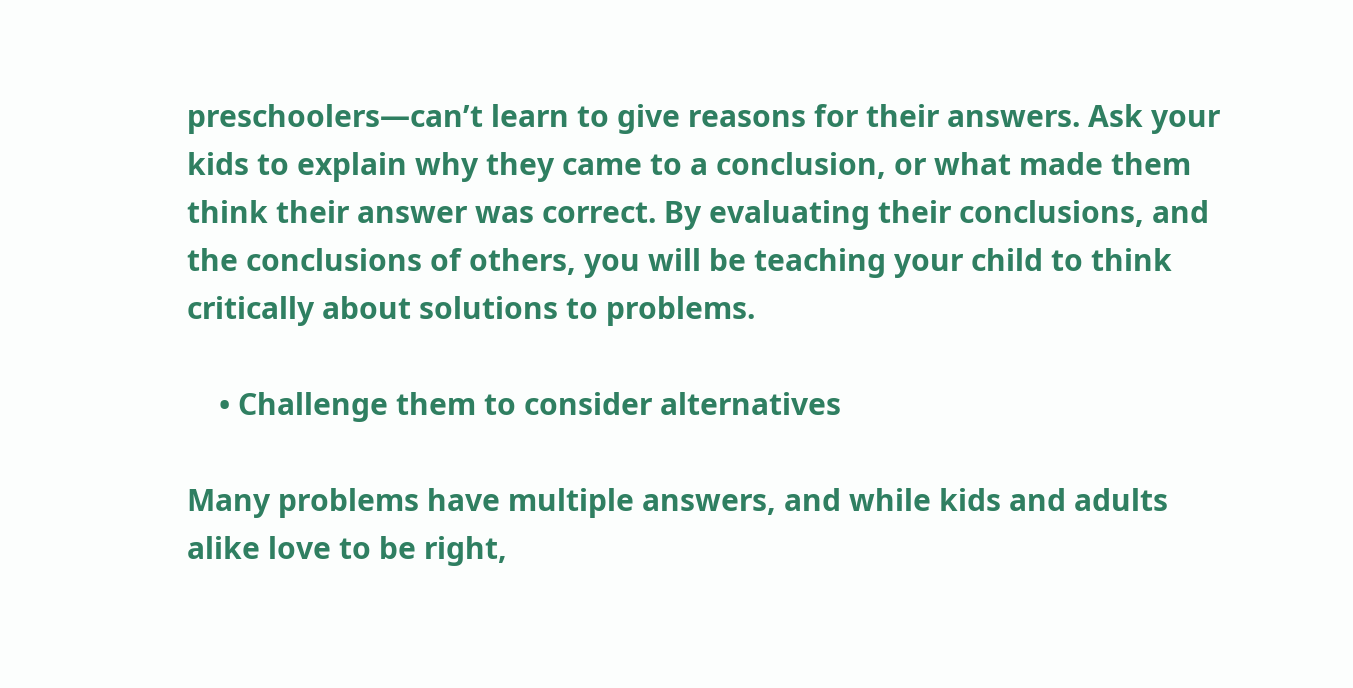preschoolers—can’t learn to give reasons for their answers. Ask your kids to explain why they came to a conclusion, or what made them think their answer was correct. By evaluating their conclusions, and the conclusions of others, you will be teaching your child to think critically about solutions to problems.

    • Challenge them to consider alternatives

Many problems have multiple answers, and while kids and adults alike love to be right,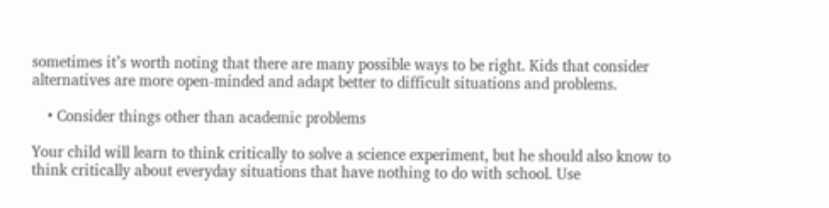sometimes it’s worth noting that there are many possible ways to be right. Kids that consider alternatives are more open-minded and adapt better to difficult situations and problems.

    • Consider things other than academic problems

Your child will learn to think critically to solve a science experiment, but he should also know to think critically about everyday situations that have nothing to do with school. Use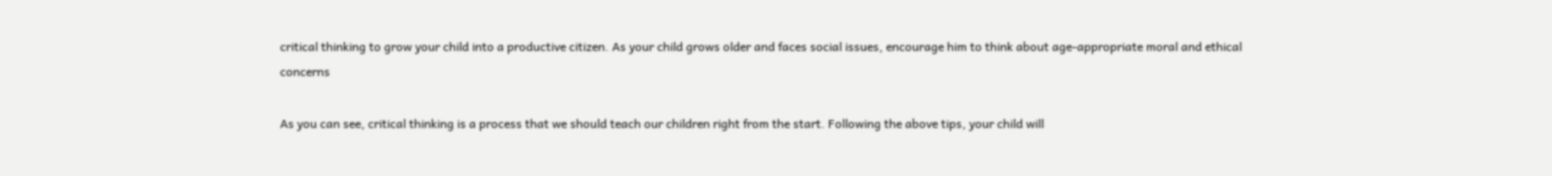critical thinking to grow your child into a productive citizen. As your child grows older and faces social issues, encourage him to think about age-appropriate moral and ethical concerns

As you can see, critical thinking is a process that we should teach our children right from the start. Following the above tips, your child will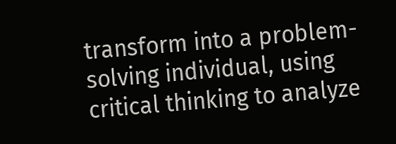transform into a problem-solving individual, using critical thinking to analyze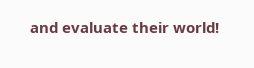and evaluate their world!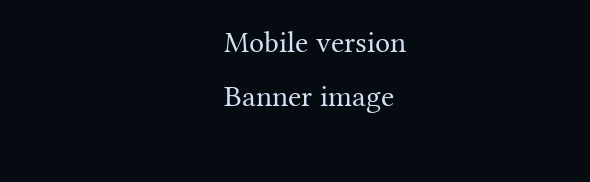Mobile version
Banner image